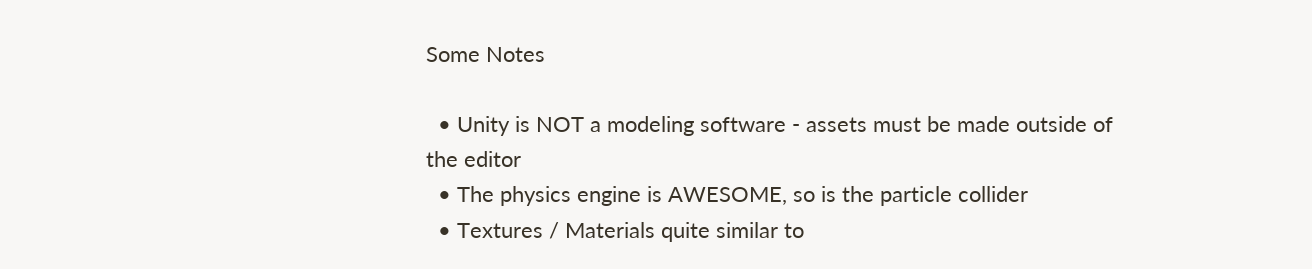Some Notes

  • Unity is NOT a modeling software - assets must be made outside of the editor
  • The physics engine is AWESOME, so is the particle collider
  • Textures / Materials quite similar to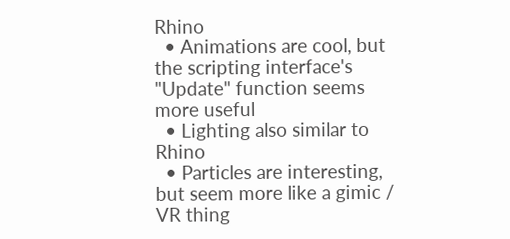Rhino
  • Animations are cool, but the scripting interface's "Update" function seems more useful
  • Lighting also similar to Rhino
  • Particles are interesting, but seem more like a gimic / VR thing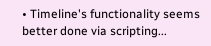• Timeline's functionality seems better done via scripting...